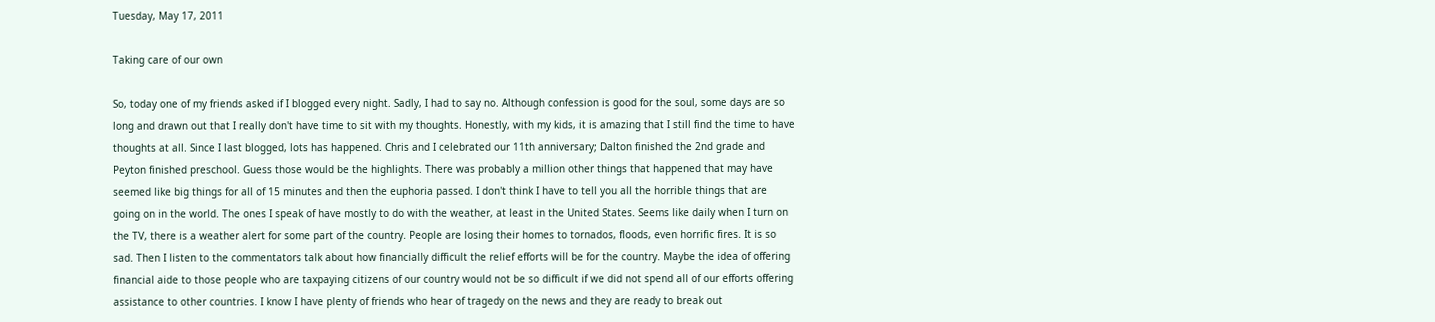Tuesday, May 17, 2011

Taking care of our own

So, today one of my friends asked if I blogged every night. Sadly, I had to say no. Although confession is good for the soul, some days are so long and drawn out that I really don't have time to sit with my thoughts. Honestly, with my kids, it is amazing that I still find the time to have thoughts at all. Since I last blogged, lots has happened. Chris and I celebrated our 11th anniversary; Dalton finished the 2nd grade and Peyton finished preschool. Guess those would be the highlights. There was probably a million other things that happened that may have seemed like big things for all of 15 minutes and then the euphoria passed. I don't think I have to tell you all the horrible things that are going on in the world. The ones I speak of have mostly to do with the weather, at least in the United States. Seems like daily when I turn on the TV, there is a weather alert for some part of the country. People are losing their homes to tornados, floods, even horrific fires. It is so sad. Then I listen to the commentators talk about how financially difficult the relief efforts will be for the country. Maybe the idea of offering financial aide to those people who are taxpaying citizens of our country would not be so difficult if we did not spend all of our efforts offering assistance to other countries. I know I have plenty of friends who hear of tragedy on the news and they are ready to break out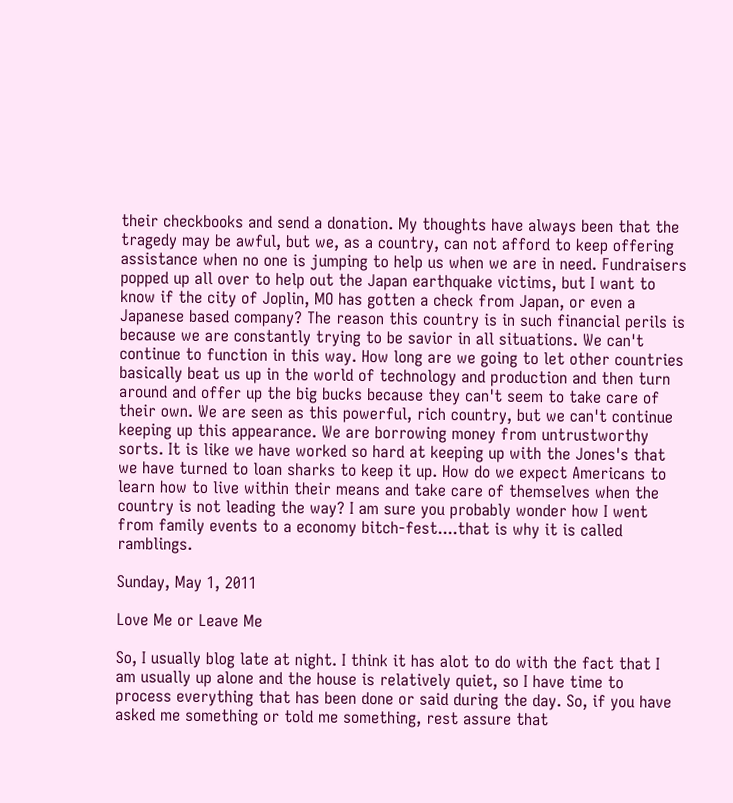their checkbooks and send a donation. My thoughts have always been that the tragedy may be awful, but we, as a country, can not afford to keep offering assistance when no one is jumping to help us when we are in need. Fundraisers popped up all over to help out the Japan earthquake victims, but I want to know if the city of Joplin, MO has gotten a check from Japan, or even a Japanese based company? The reason this country is in such financial perils is because we are constantly trying to be savior in all situations. We can't continue to function in this way. How long are we going to let other countries basically beat us up in the world of technology and production and then turn around and offer up the big bucks because they can't seem to take care of their own. We are seen as this powerful, rich country, but we can't continue keeping up this appearance. We are borrowing money from untrustworthy sorts. It is like we have worked so hard at keeping up with the Jones's that we have turned to loan sharks to keep it up. How do we expect Americans to learn how to live within their means and take care of themselves when the country is not leading the way? I am sure you probably wonder how I went from family events to a economy bitch-fest....that is why it is called ramblings.

Sunday, May 1, 2011

Love Me or Leave Me

So, I usually blog late at night. I think it has alot to do with the fact that I am usually up alone and the house is relatively quiet, so I have time to process everything that has been done or said during the day. So, if you have asked me something or told me something, rest assure that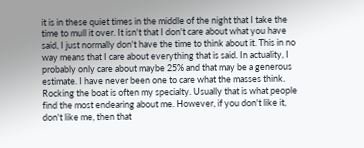it is in these quiet times in the middle of the night that I take the time to mull it over. It isn't that I don't care about what you have said, I just normally don't have the time to think about it. This in no way means that I care about everything that is said. In actuality, I probably only care about maybe 25% and that may be a generous estimate. I have never been one to care what the masses think. Rocking the boat is often my specialty. Usually that is what people find the most endearing about me. However, if you don't like it, don't like me, then that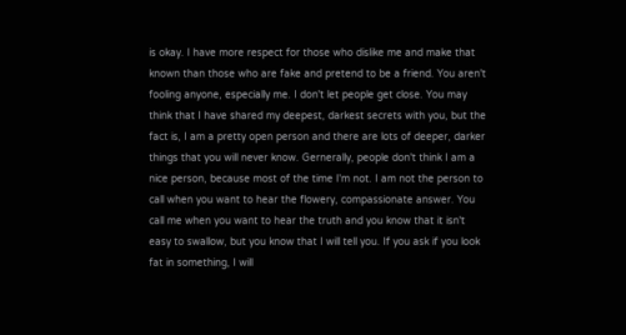is okay. I have more respect for those who dislike me and make that known than those who are fake and pretend to be a friend. You aren't fooling anyone, especially me. I don't let people get close. You may think that I have shared my deepest, darkest secrets with you, but the fact is, I am a pretty open person and there are lots of deeper, darker things that you will never know. Gernerally, people don't think I am a nice person, because most of the time I'm not. I am not the person to call when you want to hear the flowery, compassionate answer. You call me when you want to hear the truth and you know that it isn't easy to swallow, but you know that I will tell you. If you ask if you look fat in something, I will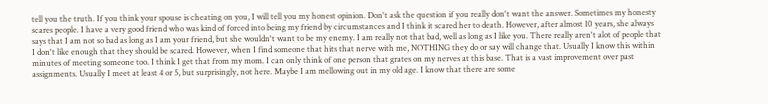tell you the truth. If you think your spouse is cheating on you, I will tell you my honest opinion. Don't ask the question if you really don't want the answer. Sometimes my honesty scares people. I have a very good friend who was kind of forced into being my friend by circumstances and I think it scared her to death. However, after almost 10 years, she always says that I am not so bad as long as I am your friend, but she wouldn't want to be my enemy. I am really not that bad, well as long as I like you. There really aren't alot of people that I don't like enough that they should be scared. However, when I find someone that hits that nerve with me, NOTHING they do or say will change that. Usually I know this within minutes of meeting someone too. I think I get that from my mom. I can only think of one person that grates on my nerves at this base. That is a vast improvement over past assignments. Usually I meet at least 4 or 5, but surprisingly, not here. Maybe I am mellowing out in my old age. I know that there are some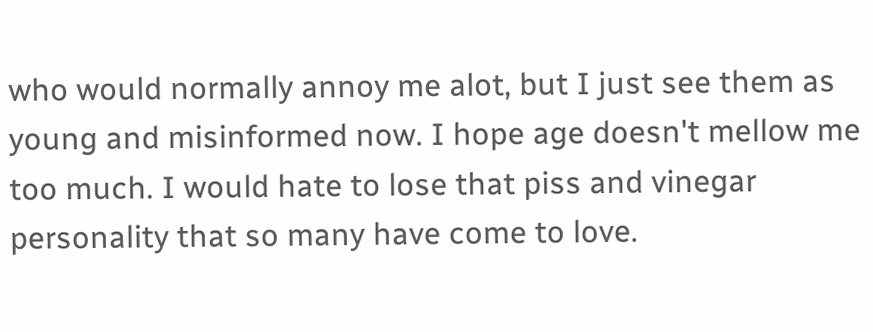who would normally annoy me alot, but I just see them as young and misinformed now. I hope age doesn't mellow me too much. I would hate to lose that piss and vinegar personality that so many have come to love.